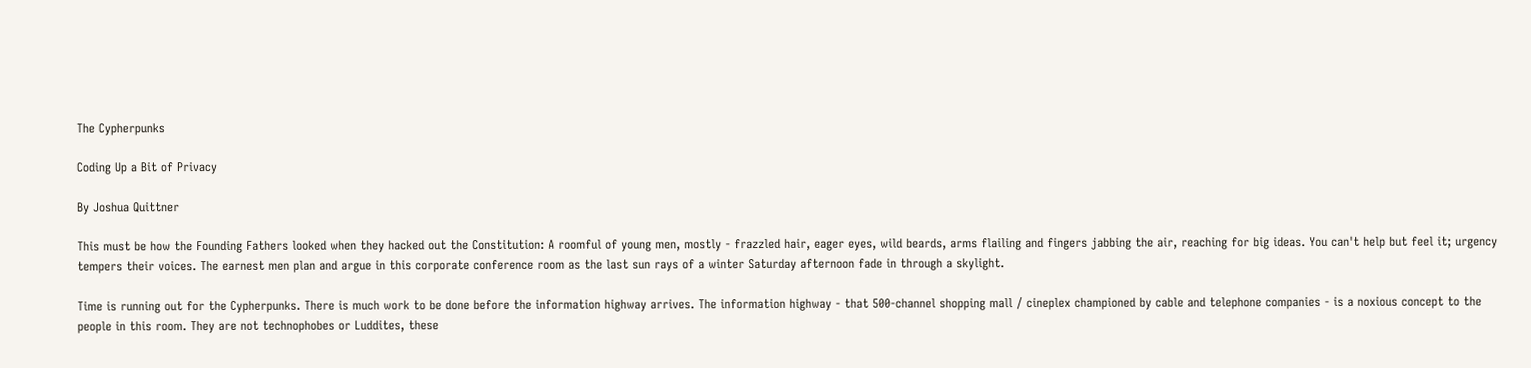The Cypherpunks

Coding Up a Bit of Privacy

By Joshua Quittner

This must be how the Founding Fathers looked when they hacked out the Constitution: A roomful of young men, mostly - frazzled hair, eager eyes, wild beards, arms flailing and fingers jabbing the air, reaching for big ideas. You can't help but feel it; urgency tempers their voices. The earnest men plan and argue in this corporate conference room as the last sun rays of a winter Saturday afternoon fade in through a skylight.

Time is running out for the Cypherpunks. There is much work to be done before the information highway arrives. The information highway - that 500-channel shopping mall / cineplex championed by cable and telephone companies - is a noxious concept to the people in this room. They are not technophobes or Luddites, these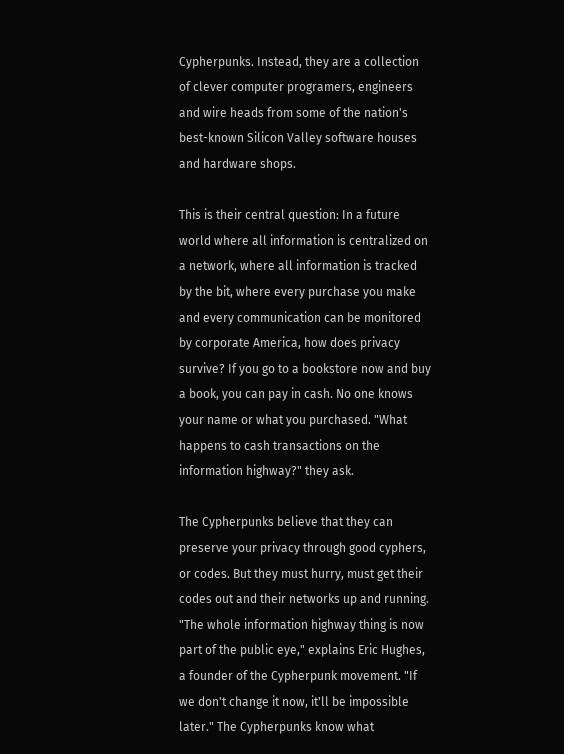Cypherpunks. Instead, they are a collection of clever computer programers, engineers and wire heads from some of the nation's best-known Silicon Valley software houses and hardware shops.

This is their central question: In a future world where all information is centralized on a network, where all information is tracked by the bit, where every purchase you make and every communication can be monitored by corporate America, how does privacy survive? If you go to a bookstore now and buy a book, you can pay in cash. No one knows your name or what you purchased. "What happens to cash transactions on the information highway?" they ask.

The Cypherpunks believe that they can preserve your privacy through good cyphers, or codes. But they must hurry, must get their codes out and their networks up and running. "The whole information highway thing is now part of the public eye," explains Eric Hughes, a founder of the Cypherpunk movement. "If we don't change it now, it'll be impossible later." The Cypherpunks know what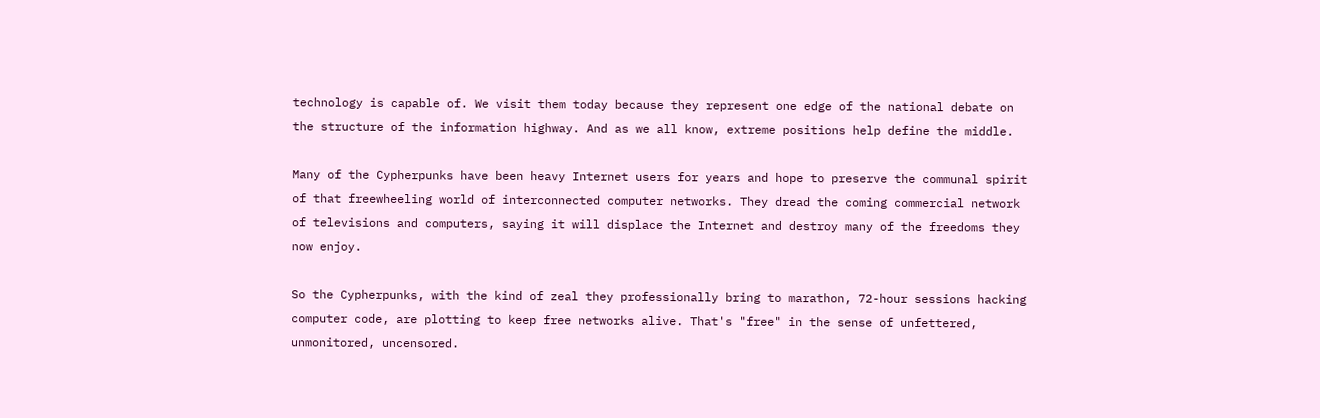technology is capable of. We visit them today because they represent one edge of the national debate on the structure of the information highway. And as we all know, extreme positions help define the middle.

Many of the Cypherpunks have been heavy Internet users for years and hope to preserve the communal spirit of that freewheeling world of interconnected computer networks. They dread the coming commercial network of televisions and computers, saying it will displace the Internet and destroy many of the freedoms they now enjoy.

So the Cypherpunks, with the kind of zeal they professionally bring to marathon, 72-hour sessions hacking computer code, are plotting to keep free networks alive. That's "free" in the sense of unfettered, unmonitored, uncensored.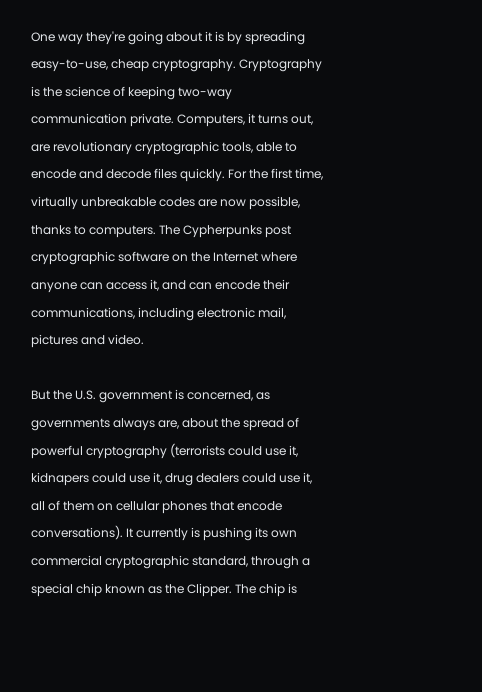One way they're going about it is by spreading easy-to-use, cheap cryptography. Cryptography is the science of keeping two-way communication private. Computers, it turns out, are revolutionary cryptographic tools, able to encode and decode files quickly. For the first time, virtually unbreakable codes are now possible, thanks to computers. The Cypherpunks post cryptographic software on the Internet where anyone can access it, and can encode their communications, including electronic mail, pictures and video.

But the U.S. government is concerned, as governments always are, about the spread of powerful cryptography (terrorists could use it, kidnapers could use it, drug dealers could use it, all of them on cellular phones that encode conversations). It currently is pushing its own commercial cryptographic standard, through a special chip known as the Clipper. The chip is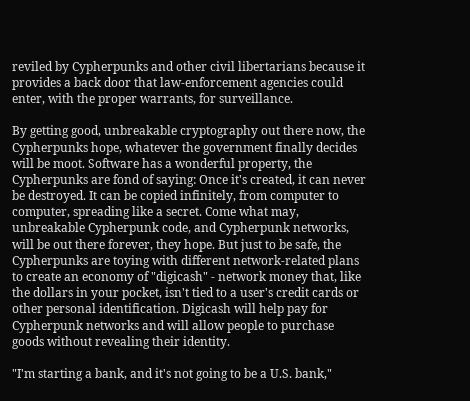reviled by Cypherpunks and other civil libertarians because it provides a back door that law-enforcement agencies could enter, with the proper warrants, for surveillance.

By getting good, unbreakable cryptography out there now, the Cypherpunks hope, whatever the government finally decides will be moot. Software has a wonderful property, the Cypherpunks are fond of saying: Once it's created, it can never be destroyed. It can be copied infinitely, from computer to computer, spreading like a secret. Come what may, unbreakable Cypherpunk code, and Cypherpunk networks, will be out there forever, they hope. But just to be safe, the Cypherpunks are toying with different network-related plans to create an economy of "digicash" - network money that, like the dollars in your pocket, isn't tied to a user's credit cards or other personal identification. Digicash will help pay for Cypherpunk networks and will allow people to purchase goods without revealing their identity.

"I'm starting a bank, and it's not going to be a U.S. bank,"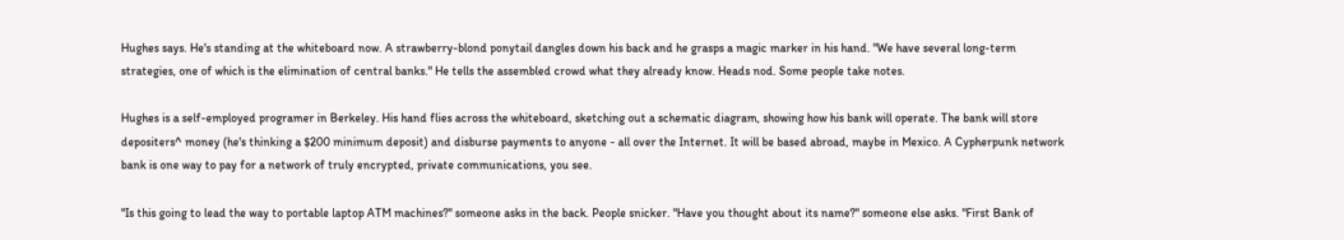Hughes says. He's standing at the whiteboard now. A strawberry-blond ponytail dangles down his back and he grasps a magic marker in his hand. "We have several long-term strategies, one of which is the elimination of central banks." He tells the assembled crowd what they already know. Heads nod. Some people take notes.

Hughes is a self-employed programer in Berkeley. His hand flies across the whiteboard, sketching out a schematic diagram, showing how his bank will operate. The bank will store depositers^ money (he's thinking a $200 minimum deposit) and disburse payments to anyone - all over the Internet. It will be based abroad, maybe in Mexico. A Cypherpunk network bank is one way to pay for a network of truly encrypted, private communications, you see.

"Is this going to lead the way to portable laptop ATM machines?" someone asks in the back. People snicker. "Have you thought about its name?" someone else asks. "First Bank of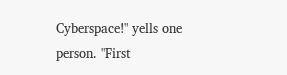Cyberspace!" yells one person. "First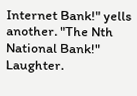Internet Bank!" yells another. "The Nth National Bank!" Laughter.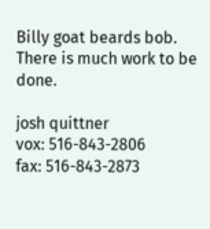Billy goat beards bob. There is much work to be done.

josh quittner
vox: 516-843-2806
fax: 516-843-2873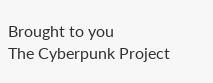Brought to you
The Cyberpunk Project